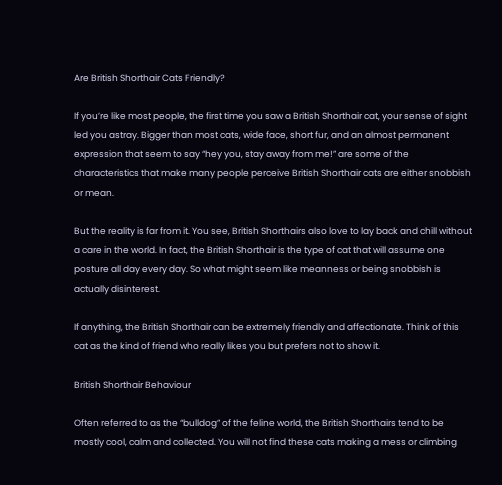Are British Shorthair Cats Friendly?

If you’re like most people, the first time you saw a British Shorthair cat, your sense of sight led you astray. Bigger than most cats, wide face, short fur, and an almost permanent expression that seem to say “hey you, stay away from me!” are some of the characteristics that make many people perceive British Shorthair cats are either snobbish or mean.

But the reality is far from it. You see, British Shorthairs also love to lay back and chill without a care in the world. In fact, the British Shorthair is the type of cat that will assume one posture all day every day. So what might seem like meanness or being snobbish is actually disinterest.

If anything, the British Shorthair can be extremely friendly and affectionate. Think of this cat as the kind of friend who really likes you but prefers not to show it.

British Shorthair Behaviour

Often referred to as the “bulldog” of the feline world, the British Shorthairs tend to be mostly cool, calm and collected. You will not find these cats making a mess or climbing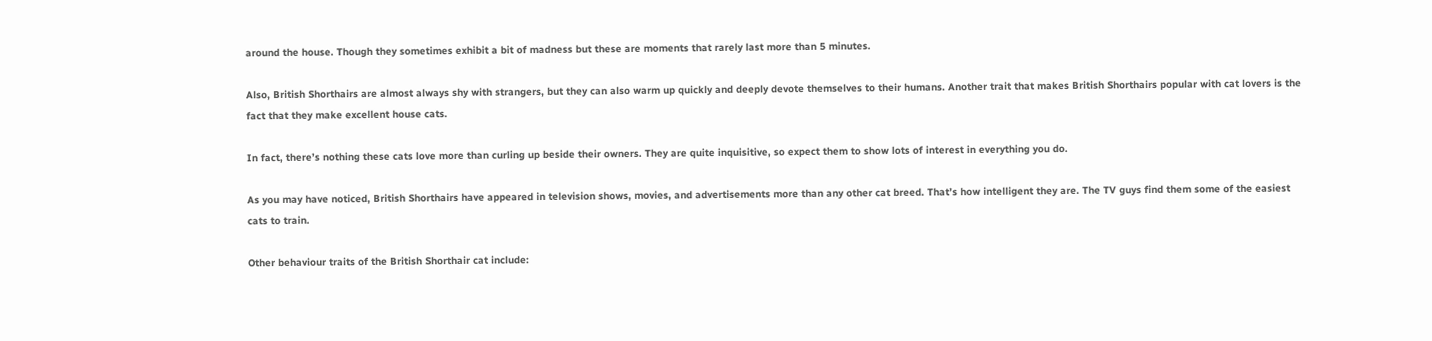around the house. Though they sometimes exhibit a bit of madness but these are moments that rarely last more than 5 minutes.

Also, British Shorthairs are almost always shy with strangers, but they can also warm up quickly and deeply devote themselves to their humans. Another trait that makes British Shorthairs popular with cat lovers is the fact that they make excellent house cats.

In fact, there’s nothing these cats love more than curling up beside their owners. They are quite inquisitive, so expect them to show lots of interest in everything you do.

As you may have noticed, British Shorthairs have appeared in television shows, movies, and advertisements more than any other cat breed. That’s how intelligent they are. The TV guys find them some of the easiest cats to train.

Other behaviour traits of the British Shorthair cat include: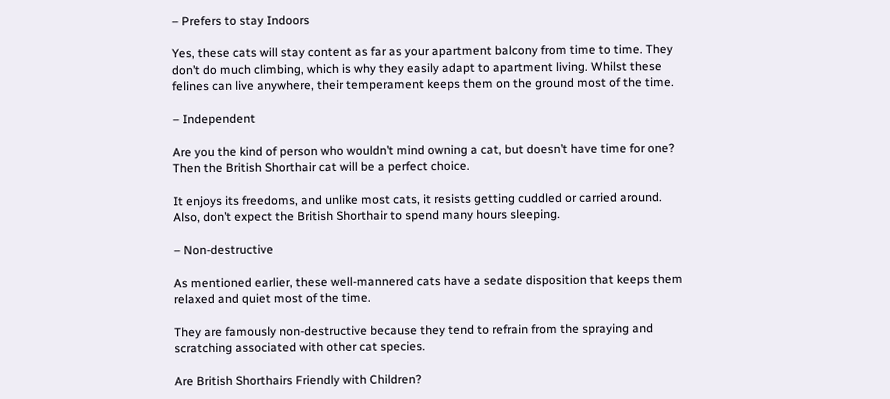– Prefers to stay Indoors

Yes, these cats will stay content as far as your apartment balcony from time to time. They don’t do much climbing, which is why they easily adapt to apartment living. Whilst these felines can live anywhere, their temperament keeps them on the ground most of the time.

– Independent

Are you the kind of person who wouldn’t mind owning a cat, but doesn’t have time for one? Then the British Shorthair cat will be a perfect choice.

It enjoys its freedoms, and unlike most cats, it resists getting cuddled or carried around. Also, don’t expect the British Shorthair to spend many hours sleeping.

– Non-destructive

As mentioned earlier, these well-mannered cats have a sedate disposition that keeps them relaxed and quiet most of the time.

They are famously non-destructive because they tend to refrain from the spraying and scratching associated with other cat species.

Are British Shorthairs Friendly with Children?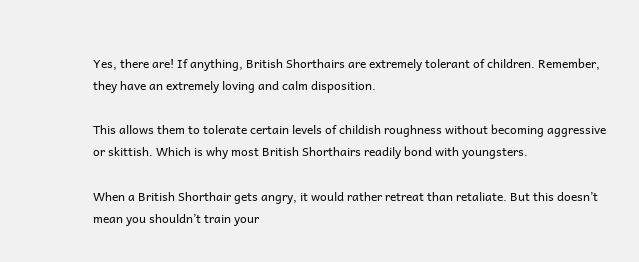Yes, there are! If anything, British Shorthairs are extremely tolerant of children. Remember, they have an extremely loving and calm disposition.

This allows them to tolerate certain levels of childish roughness without becoming aggressive or skittish. Which is why most British Shorthairs readily bond with youngsters.

When a British Shorthair gets angry, it would rather retreat than retaliate. But this doesn’t mean you shouldn’t train your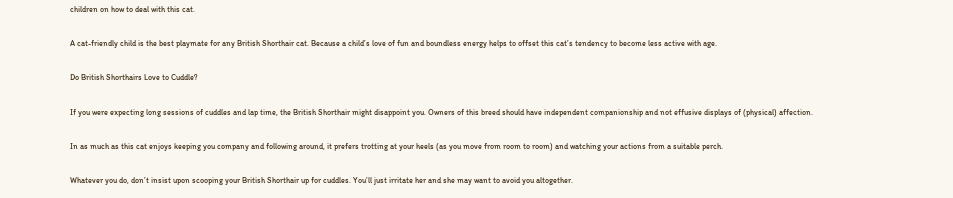children on how to deal with this cat.

A cat-friendly child is the best playmate for any British Shorthair cat. Because a child’s love of fun and boundless energy helps to offset this cat’s tendency to become less active with age.

Do British Shorthairs Love to Cuddle?

If you were expecting long sessions of cuddles and lap time, the British Shorthair might disappoint you. Owners of this breed should have independent companionship and not effusive displays of (physical) affection.

In as much as this cat enjoys keeping you company and following around, it prefers trotting at your heels (as you move from room to room) and watching your actions from a suitable perch.

Whatever you do, don’t insist upon scooping your British Shorthair up for cuddles. You’ll just irritate her and she may want to avoid you altogether.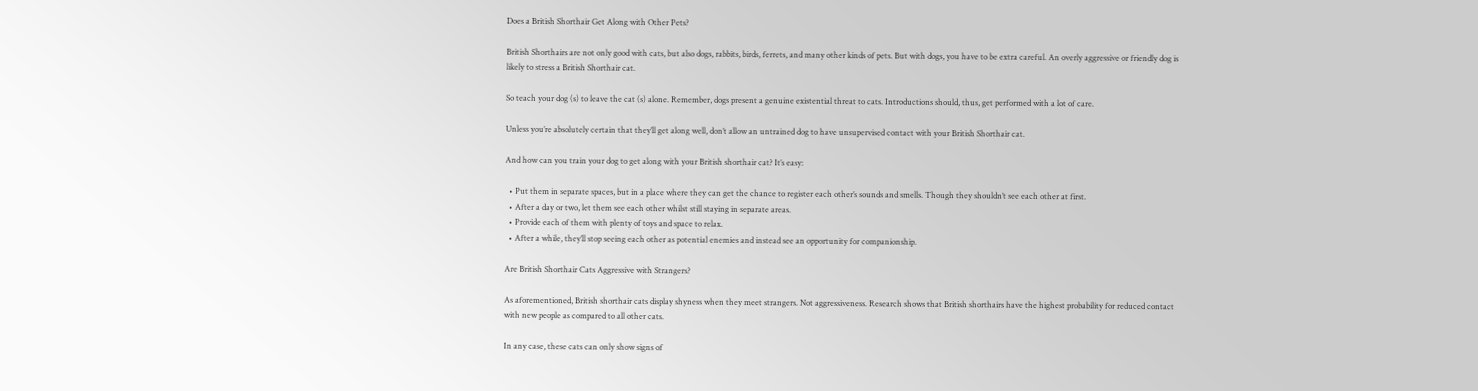Does a British Shorthair Get Along with Other Pets?

British Shorthairs are not only good with cats, but also dogs, rabbits, birds, ferrets, and many other kinds of pets. But with dogs, you have to be extra careful. An overly aggressive or friendly dog is likely to stress a British Shorthair cat.

So teach your dog (s) to leave the cat (s) alone. Remember, dogs present a genuine existential threat to cats. Introductions should, thus, get performed with a lot of care.

Unless you’re absolutely certain that they’ll get along well, don’t allow an untrained dog to have unsupervised contact with your British Shorthair cat.

And how can you train your dog to get along with your British shorthair cat? It’s easy:

  • Put them in separate spaces, but in a place where they can get the chance to register each other’s sounds and smells. Though they shouldn’t see each other at first.
  • After a day or two, let them see each other whilst still staying in separate areas.
  • Provide each of them with plenty of toys and space to relax.
  • After a while, they’ll stop seeing each other as potential enemies and instead see an opportunity for companionship.

Are British Shorthair Cats Aggressive with Strangers?

As aforementioned, British shorthair cats display shyness when they meet strangers. Not aggressiveness. Research shows that British shorthairs have the highest probability for reduced contact with new people as compared to all other cats.

In any case, these cats can only show signs of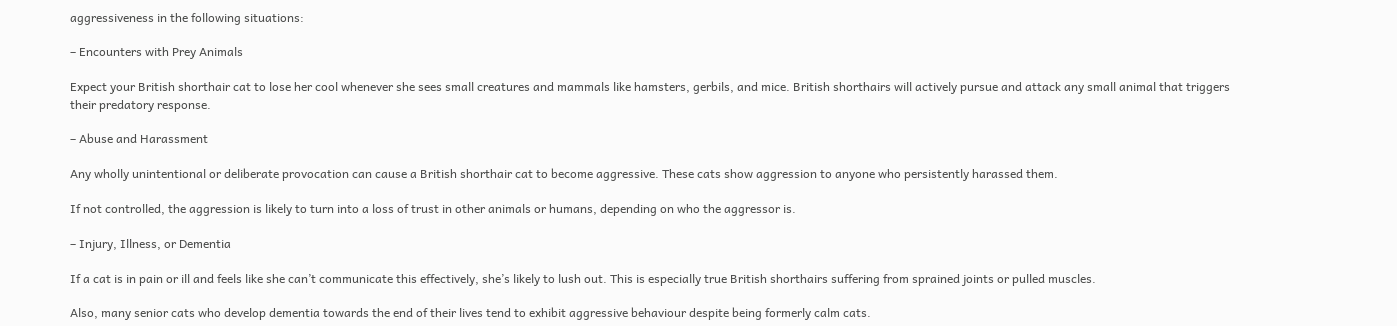aggressiveness in the following situations:

– Encounters with Prey Animals

Expect your British shorthair cat to lose her cool whenever she sees small creatures and mammals like hamsters, gerbils, and mice. British shorthairs will actively pursue and attack any small animal that triggers their predatory response.

– Abuse and Harassment

Any wholly unintentional or deliberate provocation can cause a British shorthair cat to become aggressive. These cats show aggression to anyone who persistently harassed them.

If not controlled, the aggression is likely to turn into a loss of trust in other animals or humans, depending on who the aggressor is.

– Injury, Illness, or Dementia

If a cat is in pain or ill and feels like she can’t communicate this effectively, she’s likely to lush out. This is especially true British shorthairs suffering from sprained joints or pulled muscles.

Also, many senior cats who develop dementia towards the end of their lives tend to exhibit aggressive behaviour despite being formerly calm cats.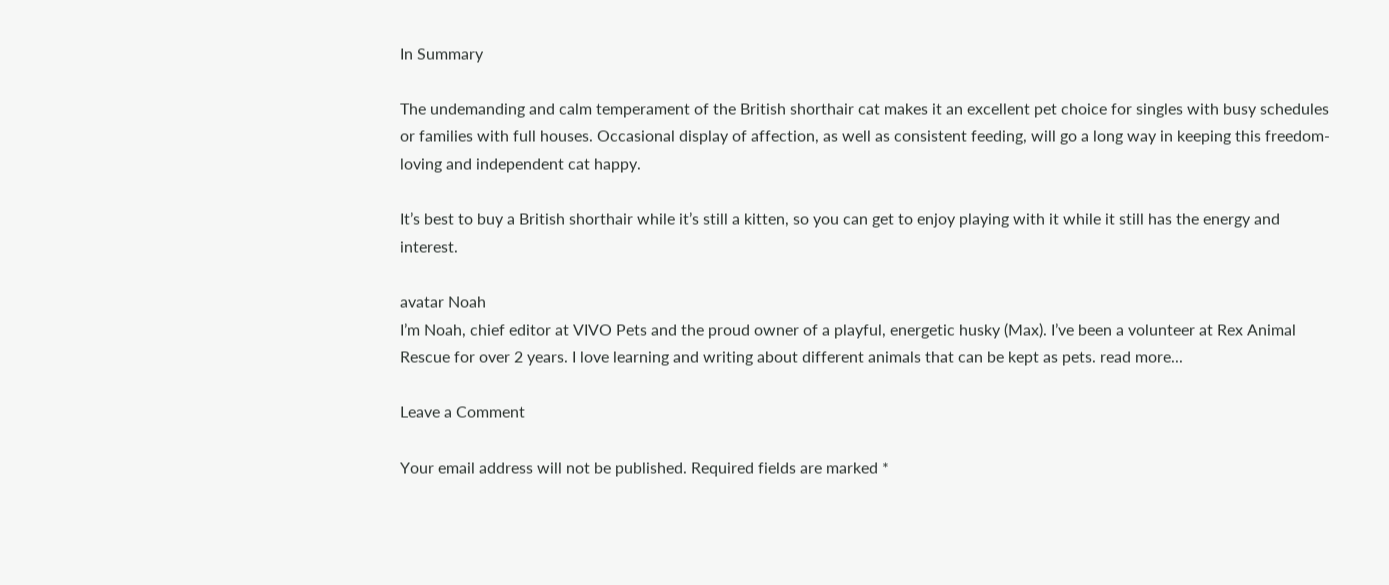In Summary

The undemanding and calm temperament of the British shorthair cat makes it an excellent pet choice for singles with busy schedules or families with full houses. Occasional display of affection, as well as consistent feeding, will go a long way in keeping this freedom-loving and independent cat happy.

It’s best to buy a British shorthair while it’s still a kitten, so you can get to enjoy playing with it while it still has the energy and interest.

avatar Noah
I’m Noah, chief editor at VIVO Pets and the proud owner of a playful, energetic husky (Max). I’ve been a volunteer at Rex Animal Rescue for over 2 years. I love learning and writing about different animals that can be kept as pets. read more...

Leave a Comment

Your email address will not be published. Required fields are marked *